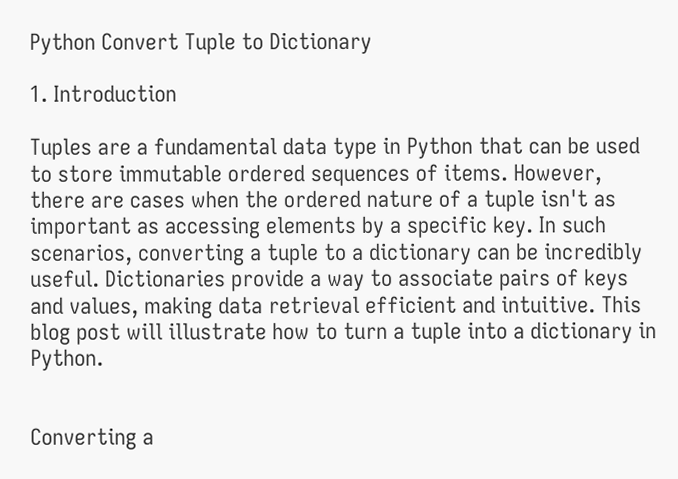Python Convert Tuple to Dictionary

1. Introduction

Tuples are a fundamental data type in Python that can be used to store immutable ordered sequences of items. However, there are cases when the ordered nature of a tuple isn't as important as accessing elements by a specific key. In such scenarios, converting a tuple to a dictionary can be incredibly useful. Dictionaries provide a way to associate pairs of keys and values, making data retrieval efficient and intuitive. This blog post will illustrate how to turn a tuple into a dictionary in Python.


Converting a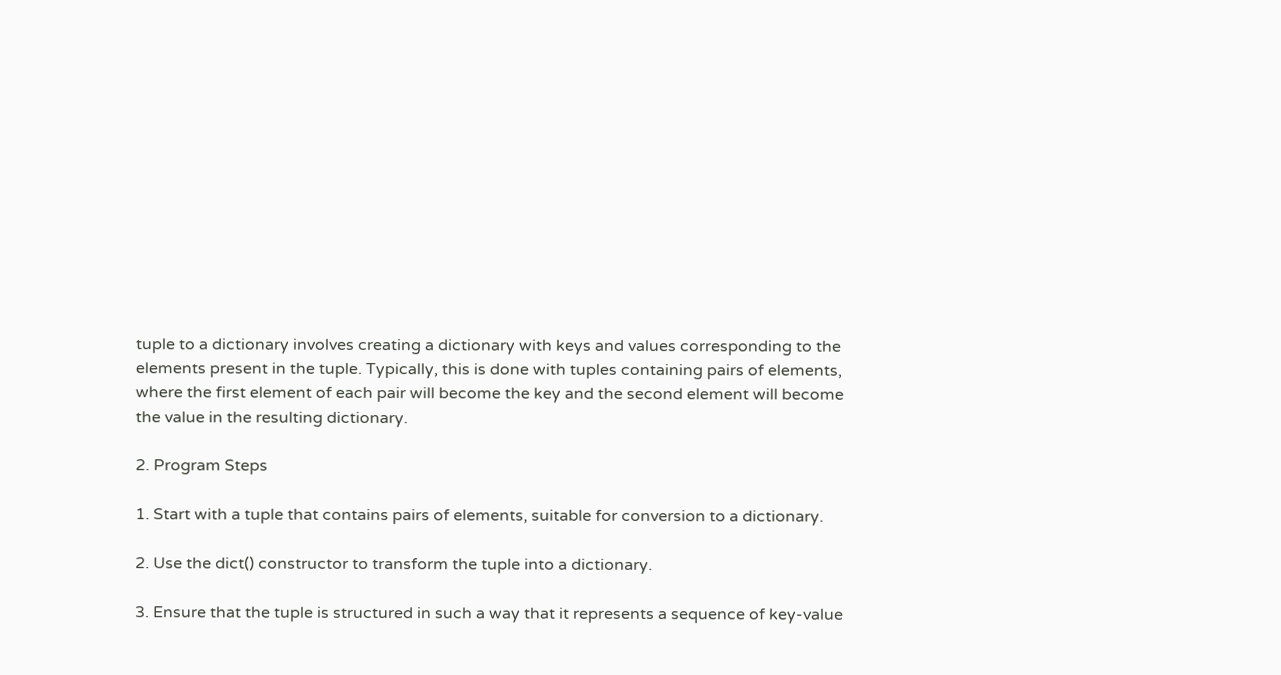tuple to a dictionary involves creating a dictionary with keys and values corresponding to the elements present in the tuple. Typically, this is done with tuples containing pairs of elements, where the first element of each pair will become the key and the second element will become the value in the resulting dictionary.

2. Program Steps

1. Start with a tuple that contains pairs of elements, suitable for conversion to a dictionary.

2. Use the dict() constructor to transform the tuple into a dictionary.

3. Ensure that the tuple is structured in such a way that it represents a sequence of key-value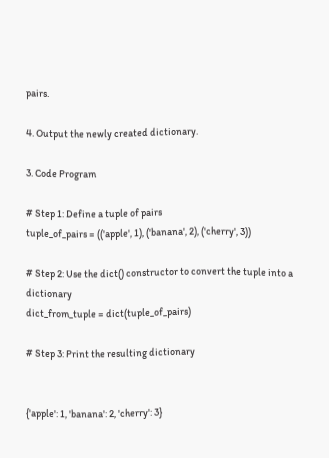pairs.

4. Output the newly created dictionary.

3. Code Program

# Step 1: Define a tuple of pairs
tuple_of_pairs = (('apple', 1), ('banana', 2), ('cherry', 3))

# Step 2: Use the dict() constructor to convert the tuple into a dictionary
dict_from_tuple = dict(tuple_of_pairs)

# Step 3: Print the resulting dictionary


{'apple': 1, 'banana': 2, 'cherry': 3}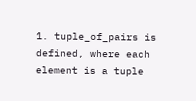1. tuple_of_pairs is defined, where each element is a tuple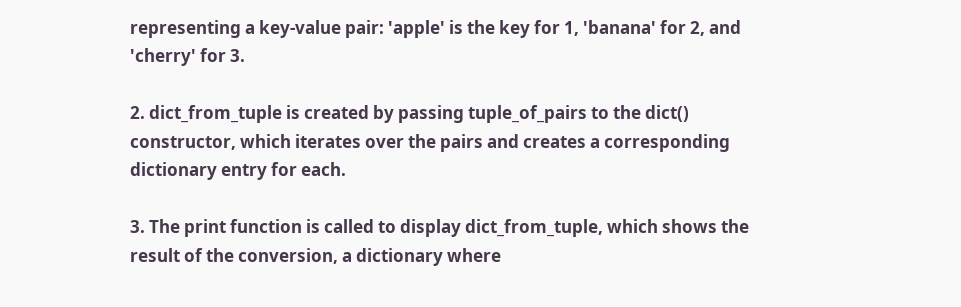representing a key-value pair: 'apple' is the key for 1, 'banana' for 2, and 'cherry' for 3.

2. dict_from_tuple is created by passing tuple_of_pairs to the dict() constructor, which iterates over the pairs and creates a corresponding dictionary entry for each.

3. The print function is called to display dict_from_tuple, which shows the result of the conversion, a dictionary where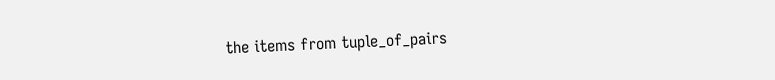the items from tuple_of_pairs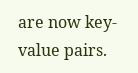are now key-value pairs.